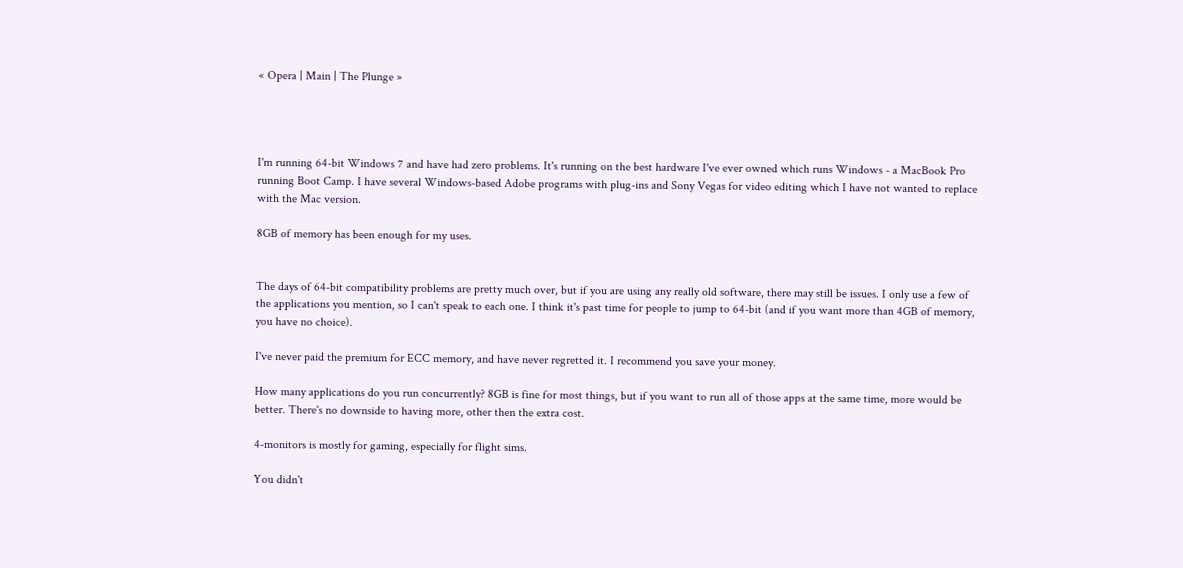« Opera | Main | The Plunge »




I'm running 64-bit Windows 7 and have had zero problems. It's running on the best hardware I've ever owned which runs Windows - a MacBook Pro running Boot Camp. I have several Windows-based Adobe programs with plug-ins and Sony Vegas for video editing which I have not wanted to replace with the Mac version.

8GB of memory has been enough for my uses.


The days of 64-bit compatibility problems are pretty much over, but if you are using any really old software, there may still be issues. I only use a few of the applications you mention, so I can't speak to each one. I think it's past time for people to jump to 64-bit (and if you want more than 4GB of memory, you have no choice).

I've never paid the premium for ECC memory, and have never regretted it. I recommend you save your money.

How many applications do you run concurrently? 8GB is fine for most things, but if you want to run all of those apps at the same time, more would be better. There's no downside to having more, other then the extra cost.

4-monitors is mostly for gaming, especially for flight sims.

You didn't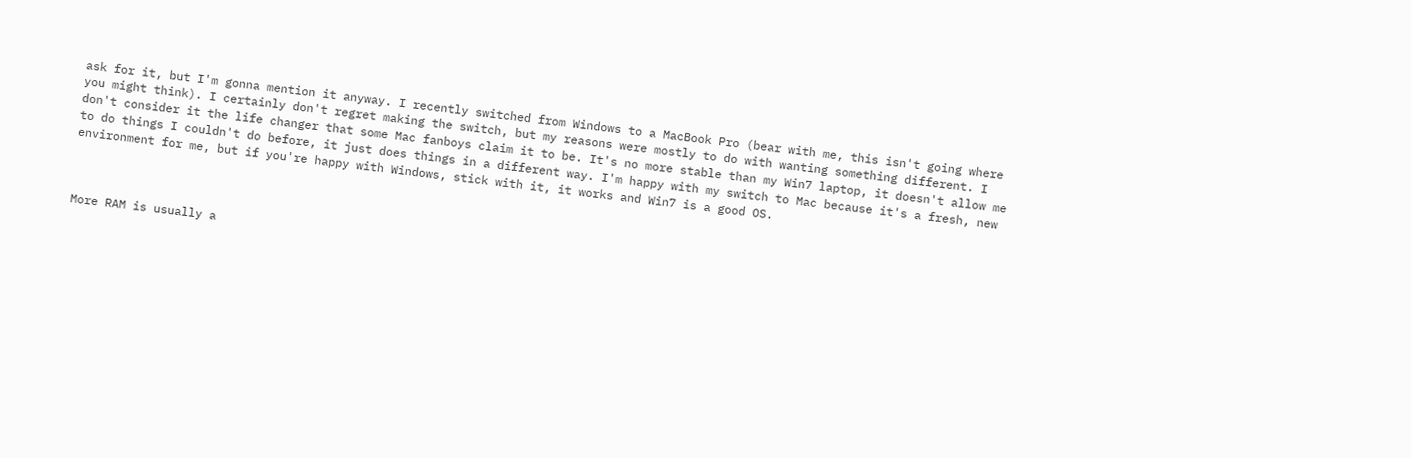ask for it, but I'm gonna mention it anyway. I recently switched from Windows to a MacBook Pro (bear with me, this isn't going where you might think). I certainly don't regret making the switch, but my reasons were mostly to do with wanting something different. I don't consider it the life changer that some Mac fanboys claim it to be. It's no more stable than my Win7 laptop, it doesn't allow me to do things I couldn't do before, it just does things in a different way. I'm happy with my switch to Mac because it's a fresh, new environment for me, but if you're happy with Windows, stick with it, it works and Win7 is a good OS.



More RAM is usually a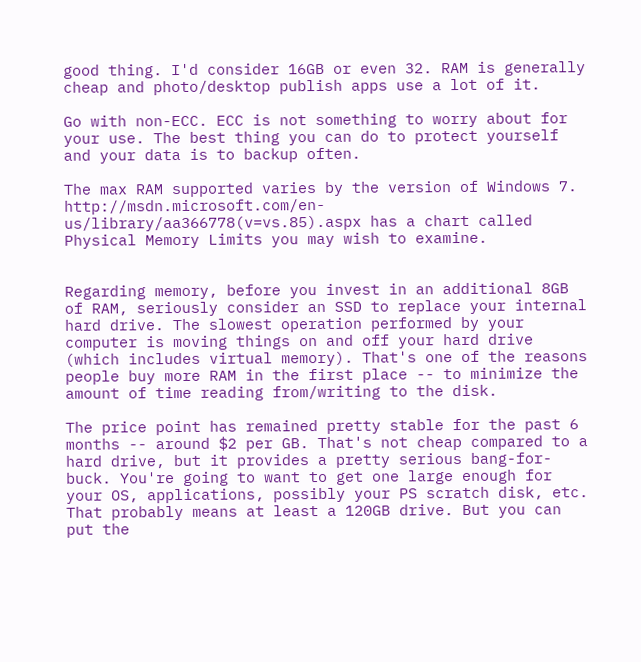good thing. I'd consider 16GB or even 32. RAM is generally cheap and photo/desktop publish apps use a lot of it.

Go with non-ECC. ECC is not something to worry about for your use. The best thing you can do to protect yourself and your data is to backup often.

The max RAM supported varies by the version of Windows 7. http://msdn.microsoft.com/en-us/library/aa366778(v=vs.85).aspx has a chart called Physical Memory Limits you may wish to examine.


Regarding memory, before you invest in an additional 8GB of RAM, seriously consider an SSD to replace your internal hard drive. The slowest operation performed by your computer is moving things on and off your hard drive (which includes virtual memory). That's one of the reasons people buy more RAM in the first place -- to minimize the amount of time reading from/writing to the disk.

The price point has remained pretty stable for the past 6 months -- around $2 per GB. That's not cheap compared to a hard drive, but it provides a pretty serious bang-for-buck. You're going to want to get one large enough for your OS, applications, possibly your PS scratch disk, etc. That probably means at least a 120GB drive. But you can put the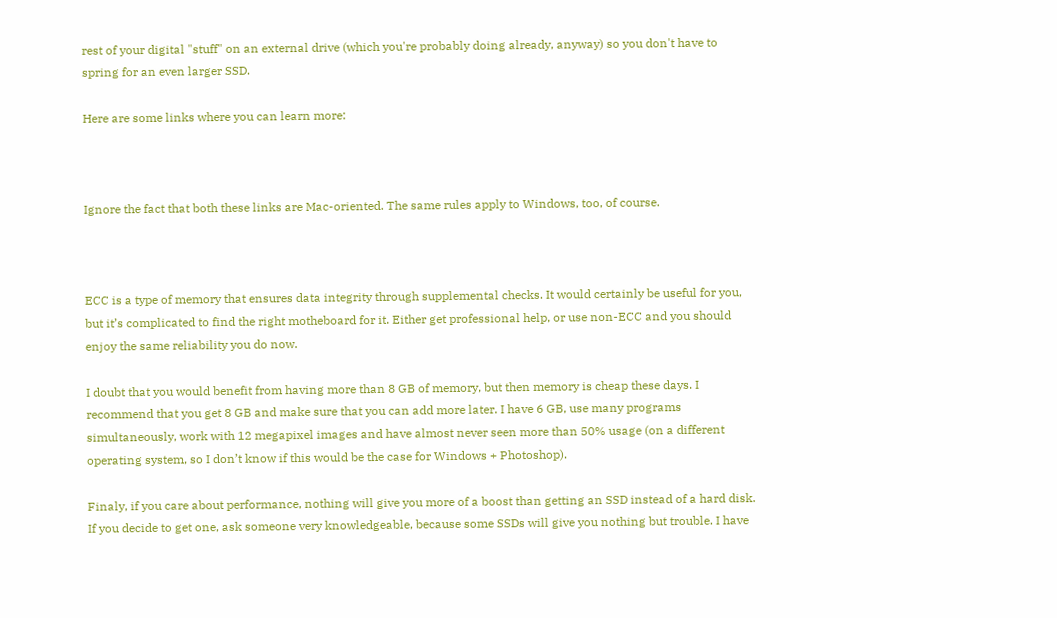rest of your digital "stuff" on an external drive (which you're probably doing already, anyway) so you don't have to spring for an even larger SSD.

Here are some links where you can learn more:



Ignore the fact that both these links are Mac-oriented. The same rules apply to Windows, too, of course.



ECC is a type of memory that ensures data integrity through supplemental checks. It would certainly be useful for you, but it’s complicated to find the right motheboard for it. Either get professional help, or use non-ECC and you should enjoy the same reliability you do now.

I doubt that you would benefit from having more than 8 GB of memory, but then memory is cheap these days. I recommend that you get 8 GB and make sure that you can add more later. I have 6 GB, use many programs simultaneously, work with 12 megapixel images and have almost never seen more than 50% usage (on a different operating system, so I don’t know if this would be the case for Windows + Photoshop).

Finaly, if you care about performance, nothing will give you more of a boost than getting an SSD instead of a hard disk. If you decide to get one, ask someone very knowledgeable, because some SSDs will give you nothing but trouble. I have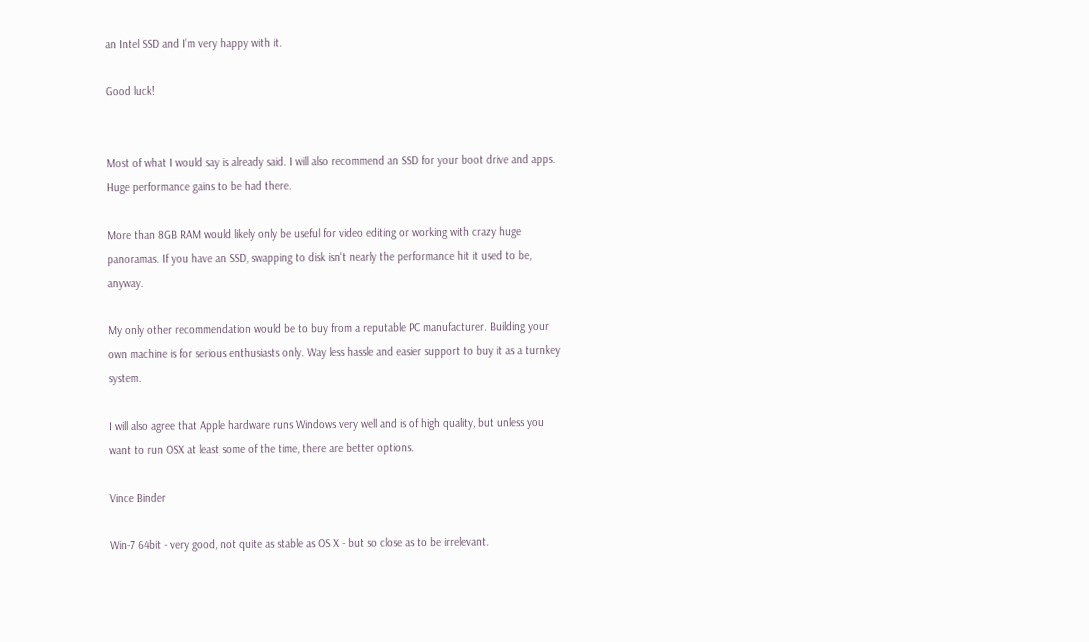an Intel SSD and I’m very happy with it.

Good luck!


Most of what I would say is already said. I will also recommend an SSD for your boot drive and apps. Huge performance gains to be had there.

More than 8GB RAM would likely only be useful for video editing or working with crazy huge panoramas. If you have an SSD, swapping to disk isn't nearly the performance hit it used to be, anyway.

My only other recommendation would be to buy from a reputable PC manufacturer. Building your own machine is for serious enthusiasts only. Way less hassle and easier support to buy it as a turnkey system.

I will also agree that Apple hardware runs Windows very well and is of high quality, but unless you want to run OSX at least some of the time, there are better options.

Vince Binder

Win-7 64bit - very good, not quite as stable as OS X - but so close as to be irrelevant.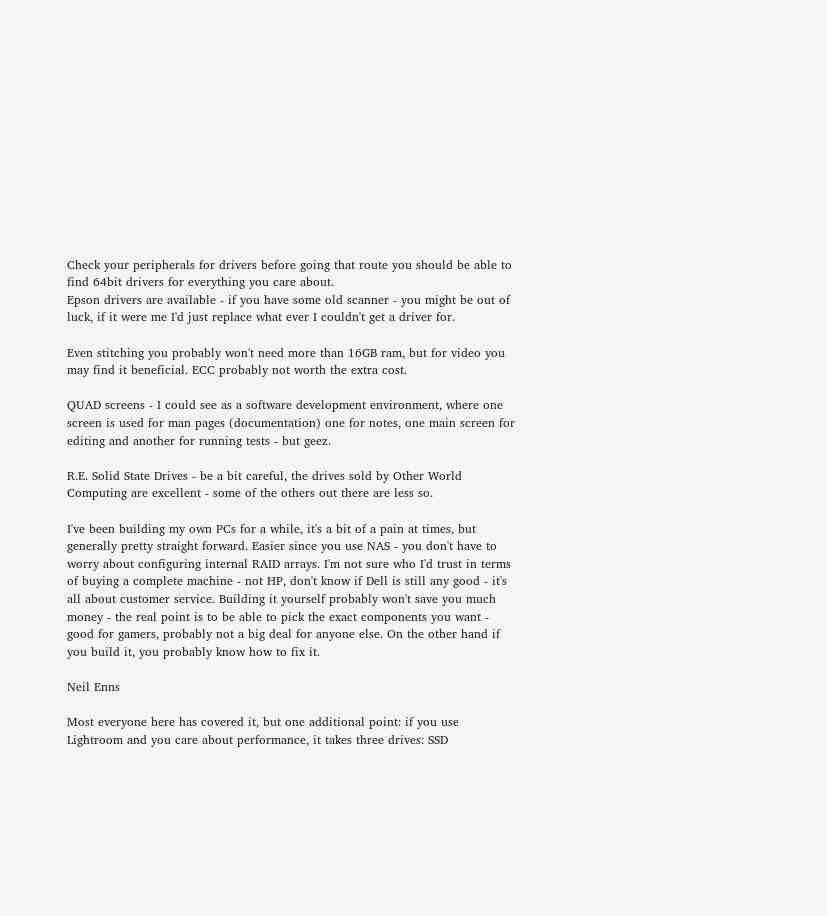Check your peripherals for drivers before going that route you should be able to find 64bit drivers for everything you care about.
Epson drivers are available - if you have some old scanner - you might be out of luck, if it were me I'd just replace what ever I couldn't get a driver for.

Even stitching you probably won't need more than 16GB ram, but for video you may find it beneficial. ECC probably not worth the extra cost.

QUAD screens - I could see as a software development environment, where one screen is used for man pages (documentation) one for notes, one main screen for editing and another for running tests - but geez.

R.E. Solid State Drives - be a bit careful, the drives sold by Other World Computing are excellent - some of the others out there are less so.

I've been building my own PCs for a while, it's a bit of a pain at times, but generally pretty straight forward. Easier since you use NAS - you don't have to worry about configuring internal RAID arrays. I'm not sure who I'd trust in terms of buying a complete machine - not HP, don't know if Dell is still any good - it's all about customer service. Building it yourself probably won't save you much money - the real point is to be able to pick the exact components you want - good for gamers, probably not a big deal for anyone else. On the other hand if you build it, you probably know how to fix it.

Neil Enns

Most everyone here has covered it, but one additional point: if you use Lightroom and you care about performance, it takes three drives: SSD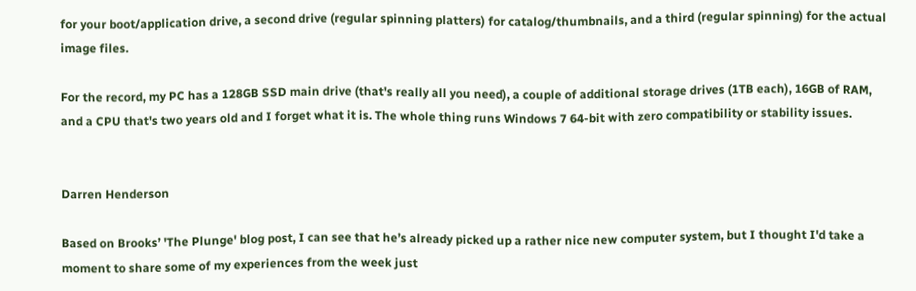for your boot/application drive, a second drive (regular spinning platters) for catalog/thumbnails, and a third (regular spinning) for the actual image files.

For the record, my PC has a 128GB SSD main drive (that's really all you need), a couple of additional storage drives (1TB each), 16GB of RAM, and a CPU that's two years old and I forget what it is. The whole thing runs Windows 7 64-bit with zero compatibility or stability issues.


Darren Henderson

Based on Brooks’ 'The Plunge' blog post, I can see that he’s already picked up a rather nice new computer system, but I thought I'd take a moment to share some of my experiences from the week just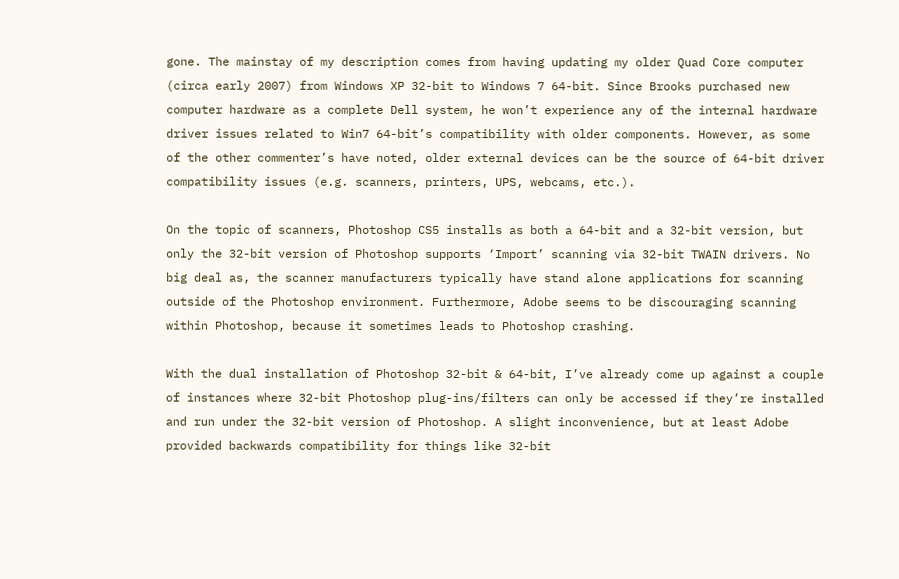gone. The mainstay of my description comes from having updating my older Quad Core computer (circa early 2007) from Windows XP 32-bit to Windows 7 64-bit. Since Brooks purchased new computer hardware as a complete Dell system, he won’t experience any of the internal hardware driver issues related to Win7 64-bit’s compatibility with older components. However, as some of the other commenter’s have noted, older external devices can be the source of 64-bit driver compatibility issues (e.g. scanners, printers, UPS, webcams, etc.).

On the topic of scanners, Photoshop CS5 installs as both a 64-bit and a 32-bit version, but only the 32-bit version of Photoshop supports ‘Import’ scanning via 32-bit TWAIN drivers. No big deal as, the scanner manufacturers typically have stand alone applications for scanning outside of the Photoshop environment. Furthermore, Adobe seems to be discouraging scanning within Photoshop, because it sometimes leads to Photoshop crashing.

With the dual installation of Photoshop 32-bit & 64-bit, I’ve already come up against a couple of instances where 32-bit Photoshop plug-ins/filters can only be accessed if they’re installed and run under the 32-bit version of Photoshop. A slight inconvenience, but at least Adobe provided backwards compatibility for things like 32-bit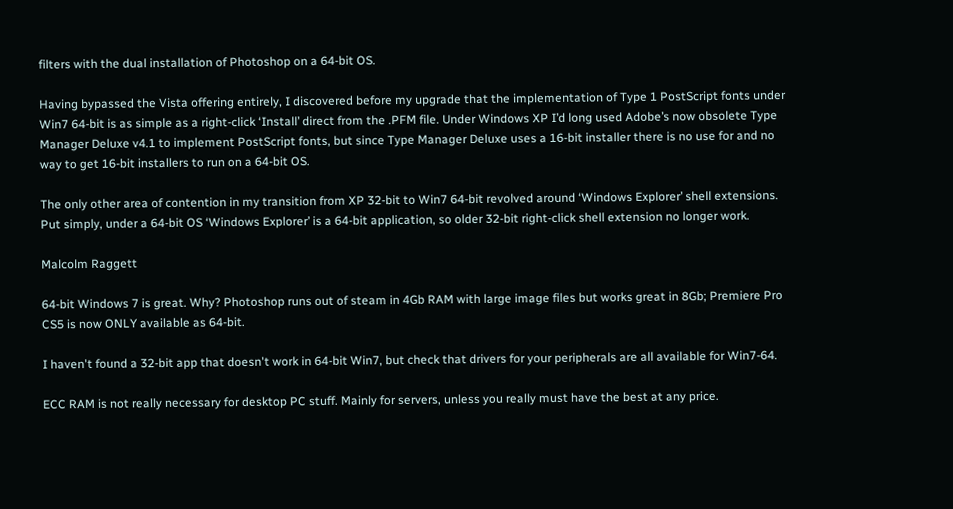filters with the dual installation of Photoshop on a 64-bit OS.

Having bypassed the Vista offering entirely, I discovered before my upgrade that the implementation of Type 1 PostScript fonts under Win7 64-bit is as simple as a right-click ‘Install’ direct from the .PFM file. Under Windows XP I’d long used Adobe’s now obsolete Type Manager Deluxe v4.1 to implement PostScript fonts, but since Type Manager Deluxe uses a 16-bit installer there is no use for and no way to get 16-bit installers to run on a 64-bit OS.

The only other area of contention in my transition from XP 32-bit to Win7 64-bit revolved around ‘Windows Explorer’ shell extensions. Put simply, under a 64-bit OS ‘Windows Explorer’ is a 64-bit application, so older 32-bit right-click shell extension no longer work.

Malcolm Raggett

64-bit Windows 7 is great. Why? Photoshop runs out of steam in 4Gb RAM with large image files but works great in 8Gb; Premiere Pro CS5 is now ONLY available as 64-bit.

I haven't found a 32-bit app that doesn't work in 64-bit Win7, but check that drivers for your peripherals are all available for Win7-64.

ECC RAM is not really necessary for desktop PC stuff. Mainly for servers, unless you really must have the best at any price.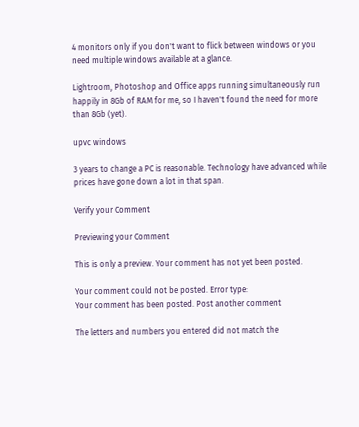4 monitors only if you don't want to flick between windows or you need multiple windows available at a glance.

Lightroom, Photoshop and Office apps running simultaneously run happily in 8Gb of RAM for me, so I haven't found the need for more than 8Gb (yet).

upvc windows

3 years to change a PC is reasonable. Technology have advanced while prices have gone down a lot in that span.

Verify your Comment

Previewing your Comment

This is only a preview. Your comment has not yet been posted.

Your comment could not be posted. Error type:
Your comment has been posted. Post another comment

The letters and numbers you entered did not match the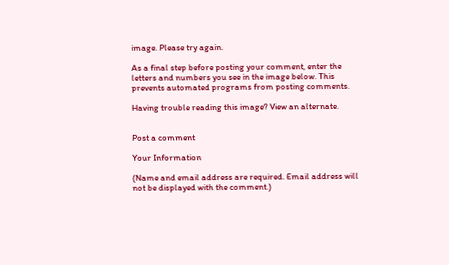image. Please try again.

As a final step before posting your comment, enter the letters and numbers you see in the image below. This prevents automated programs from posting comments.

Having trouble reading this image? View an alternate.


Post a comment

Your Information

(Name and email address are required. Email address will not be displayed with the comment.)